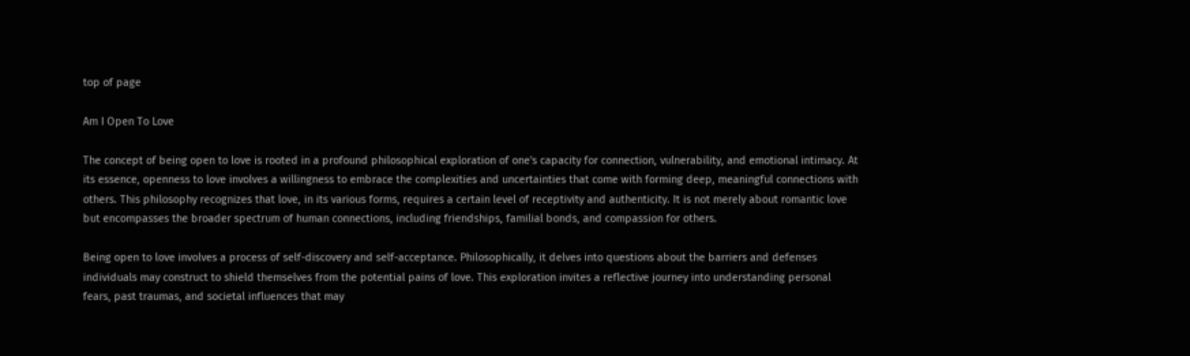top of page

Am I Open To Love

The concept of being open to love is rooted in a profound philosophical exploration of one's capacity for connection, vulnerability, and emotional intimacy. At its essence, openness to love involves a willingness to embrace the complexities and uncertainties that come with forming deep, meaningful connections with others. This philosophy recognizes that love, in its various forms, requires a certain level of receptivity and authenticity. It is not merely about romantic love but encompasses the broader spectrum of human connections, including friendships, familial bonds, and compassion for others.

Being open to love involves a process of self-discovery and self-acceptance. Philosophically, it delves into questions about the barriers and defenses individuals may construct to shield themselves from the potential pains of love. This exploration invites a reflective journey into understanding personal fears, past traumas, and societal influences that may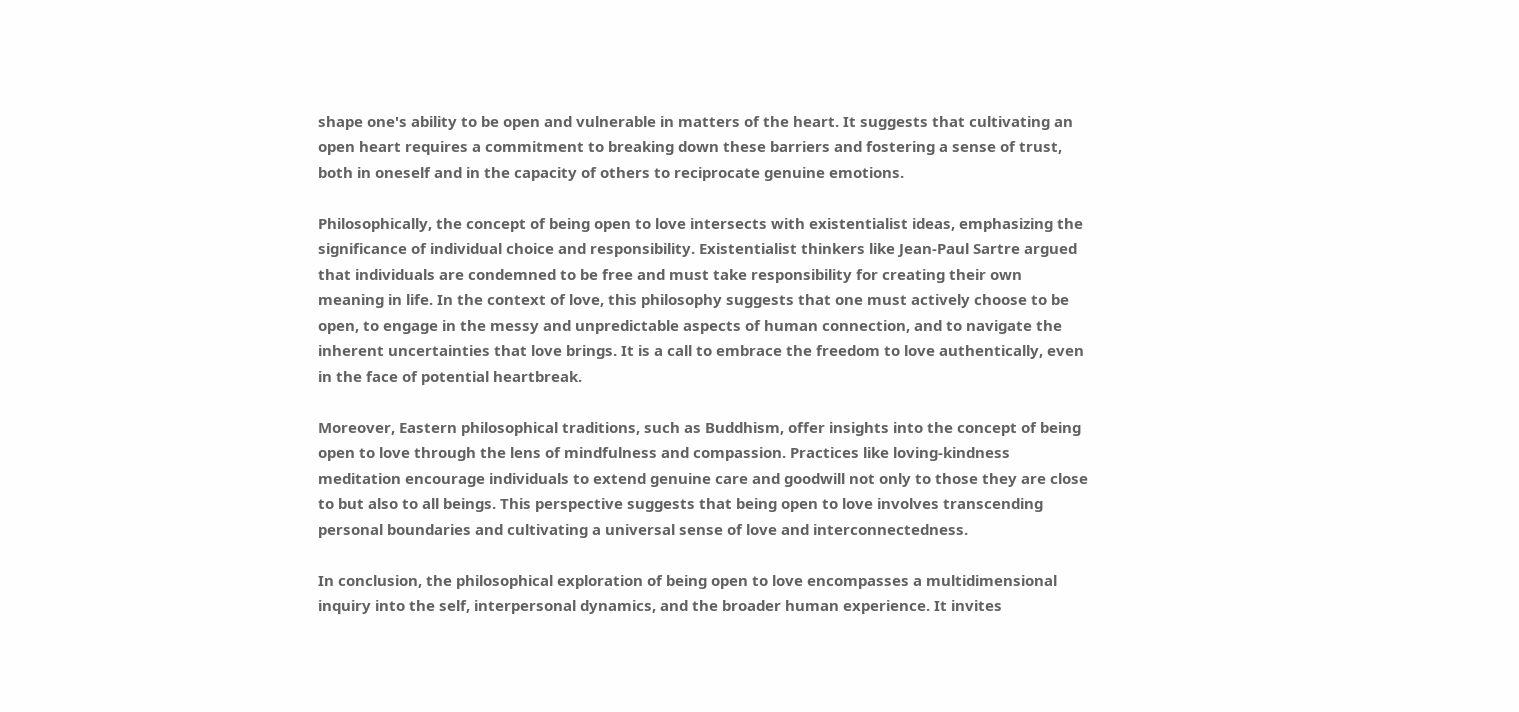shape one's ability to be open and vulnerable in matters of the heart. It suggests that cultivating an open heart requires a commitment to breaking down these barriers and fostering a sense of trust, both in oneself and in the capacity of others to reciprocate genuine emotions.

Philosophically, the concept of being open to love intersects with existentialist ideas, emphasizing the significance of individual choice and responsibility. Existentialist thinkers like Jean-Paul Sartre argued that individuals are condemned to be free and must take responsibility for creating their own meaning in life. In the context of love, this philosophy suggests that one must actively choose to be open, to engage in the messy and unpredictable aspects of human connection, and to navigate the inherent uncertainties that love brings. It is a call to embrace the freedom to love authentically, even in the face of potential heartbreak.

Moreover, Eastern philosophical traditions, such as Buddhism, offer insights into the concept of being open to love through the lens of mindfulness and compassion. Practices like loving-kindness meditation encourage individuals to extend genuine care and goodwill not only to those they are close to but also to all beings. This perspective suggests that being open to love involves transcending personal boundaries and cultivating a universal sense of love and interconnectedness.

In conclusion, the philosophical exploration of being open to love encompasses a multidimensional inquiry into the self, interpersonal dynamics, and the broader human experience. It invites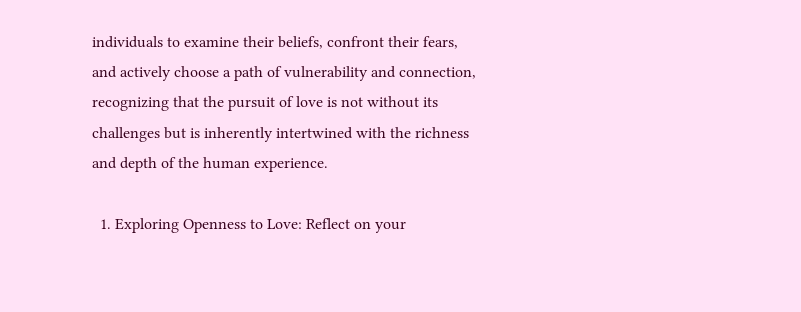individuals to examine their beliefs, confront their fears, and actively choose a path of vulnerability and connection, recognizing that the pursuit of love is not without its challenges but is inherently intertwined with the richness and depth of the human experience.

  1. Exploring Openness to Love: Reflect on your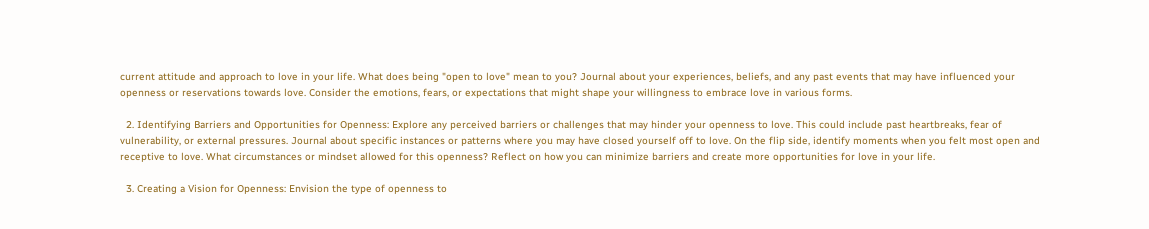current attitude and approach to love in your life. What does being "open to love" mean to you? Journal about your experiences, beliefs, and any past events that may have influenced your openness or reservations towards love. Consider the emotions, fears, or expectations that might shape your willingness to embrace love in various forms.

  2. Identifying Barriers and Opportunities for Openness: Explore any perceived barriers or challenges that may hinder your openness to love. This could include past heartbreaks, fear of vulnerability, or external pressures. Journal about specific instances or patterns where you may have closed yourself off to love. On the flip side, identify moments when you felt most open and receptive to love. What circumstances or mindset allowed for this openness? Reflect on how you can minimize barriers and create more opportunities for love in your life.

  3. Creating a Vision for Openness: Envision the type of openness to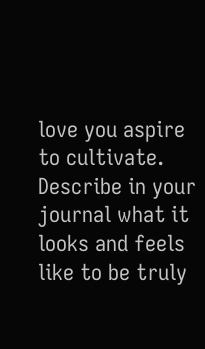love you aspire to cultivate. Describe in your journal what it looks and feels like to be truly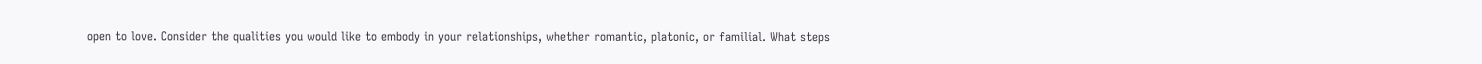open to love. Consider the qualities you would like to embody in your relationships, whether romantic, platonic, or familial. What steps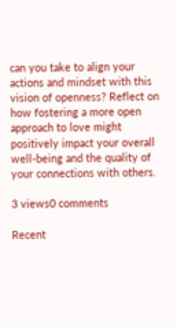can you take to align your actions and mindset with this vision of openness? Reflect on how fostering a more open approach to love might positively impact your overall well-being and the quality of your connections with others.

3 views0 comments

Recent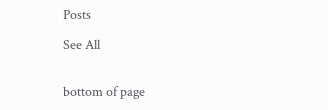Posts

See All


bottom of page